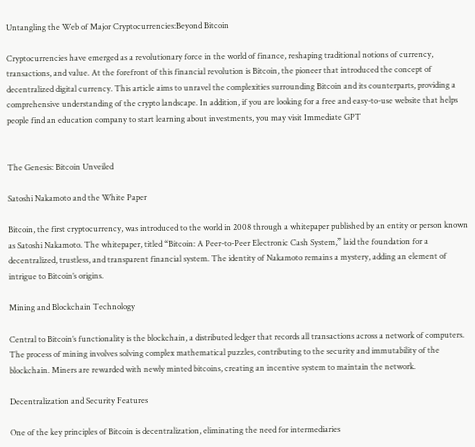Untangling the Web of Major Cryptocurrencies:Beyond Bitcoin

Cryptocurrencies have emerged as a revolutionary force in the world of finance, reshaping traditional notions of currency, transactions, and value. At the forefront of this financial revolution is Bitcoin, the pioneer that introduced the concept of decentralized digital currency. This article aims to unravel the complexities surrounding Bitcoin and its counterparts, providing a comprehensive understanding of the crypto landscape. In addition, if you are looking for a free and easy-to-use website that helps people find an education company to start learning about investments, you may visit Immediate GPT


The Genesis: Bitcoin Unveiled

Satoshi Nakamoto and the White Paper

Bitcoin, the first cryptocurrency, was introduced to the world in 2008 through a whitepaper published by an entity or person known as Satoshi Nakamoto. The whitepaper, titled “Bitcoin: A Peer-to-Peer Electronic Cash System,” laid the foundation for a decentralized, trustless, and transparent financial system. The identity of Nakamoto remains a mystery, adding an element of intrigue to Bitcoin’s origins.

Mining and Blockchain Technology

Central to Bitcoin’s functionality is the blockchain, a distributed ledger that records all transactions across a network of computers. The process of mining involves solving complex mathematical puzzles, contributing to the security and immutability of the blockchain. Miners are rewarded with newly minted bitcoins, creating an incentive system to maintain the network.

Decentralization and Security Features

One of the key principles of Bitcoin is decentralization, eliminating the need for intermediaries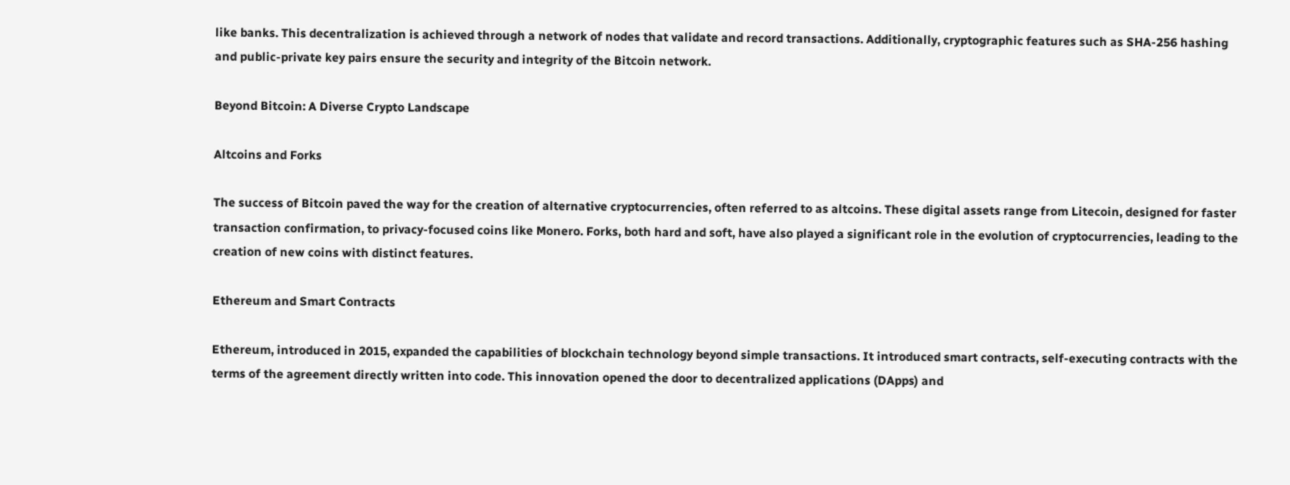like banks. This decentralization is achieved through a network of nodes that validate and record transactions. Additionally, cryptographic features such as SHA-256 hashing and public-private key pairs ensure the security and integrity of the Bitcoin network.

Beyond Bitcoin: A Diverse Crypto Landscape

Altcoins and Forks

The success of Bitcoin paved the way for the creation of alternative cryptocurrencies, often referred to as altcoins. These digital assets range from Litecoin, designed for faster transaction confirmation, to privacy-focused coins like Monero. Forks, both hard and soft, have also played a significant role in the evolution of cryptocurrencies, leading to the creation of new coins with distinct features.

Ethereum and Smart Contracts

Ethereum, introduced in 2015, expanded the capabilities of blockchain technology beyond simple transactions. It introduced smart contracts, self-executing contracts with the terms of the agreement directly written into code. This innovation opened the door to decentralized applications (DApps) and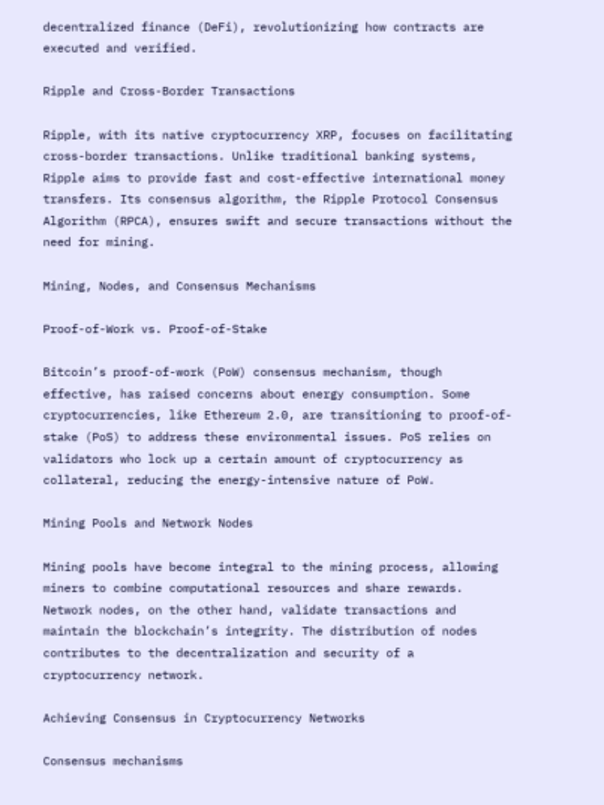decentralized finance (DeFi), revolutionizing how contracts are executed and verified.

Ripple and Cross-Border Transactions

Ripple, with its native cryptocurrency XRP, focuses on facilitating cross-border transactions. Unlike traditional banking systems, Ripple aims to provide fast and cost-effective international money transfers. Its consensus algorithm, the Ripple Protocol Consensus Algorithm (RPCA), ensures swift and secure transactions without the need for mining.

Mining, Nodes, and Consensus Mechanisms

Proof-of-Work vs. Proof-of-Stake

Bitcoin’s proof-of-work (PoW) consensus mechanism, though effective, has raised concerns about energy consumption. Some cryptocurrencies, like Ethereum 2.0, are transitioning to proof-of-stake (PoS) to address these environmental issues. PoS relies on validators who lock up a certain amount of cryptocurrency as collateral, reducing the energy-intensive nature of PoW.

Mining Pools and Network Nodes

Mining pools have become integral to the mining process, allowing miners to combine computational resources and share rewards. Network nodes, on the other hand, validate transactions and maintain the blockchain’s integrity. The distribution of nodes contributes to the decentralization and security of a cryptocurrency network.

Achieving Consensus in Cryptocurrency Networks

Consensus mechanisms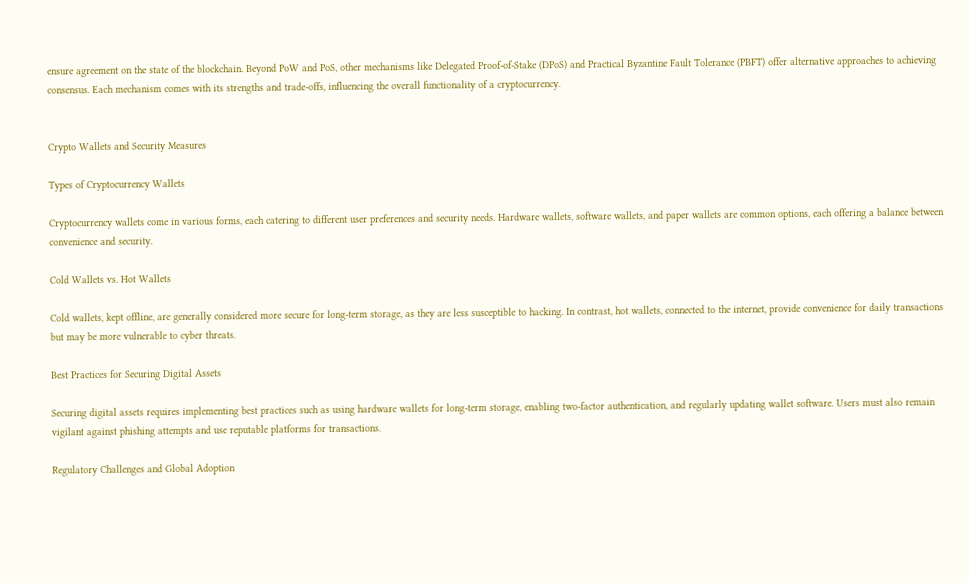ensure agreement on the state of the blockchain. Beyond PoW and PoS, other mechanisms like Delegated Proof-of-Stake (DPoS) and Practical Byzantine Fault Tolerance (PBFT) offer alternative approaches to achieving consensus. Each mechanism comes with its strengths and trade-offs, influencing the overall functionality of a cryptocurrency.


Crypto Wallets and Security Measures

Types of Cryptocurrency Wallets

Cryptocurrency wallets come in various forms, each catering to different user preferences and security needs. Hardware wallets, software wallets, and paper wallets are common options, each offering a balance between convenience and security.

Cold Wallets vs. Hot Wallets

Cold wallets, kept offline, are generally considered more secure for long-term storage, as they are less susceptible to hacking. In contrast, hot wallets, connected to the internet, provide convenience for daily transactions but may be more vulnerable to cyber threats.

Best Practices for Securing Digital Assets

Securing digital assets requires implementing best practices such as using hardware wallets for long-term storage, enabling two-factor authentication, and regularly updating wallet software. Users must also remain vigilant against phishing attempts and use reputable platforms for transactions.

Regulatory Challenges and Global Adoption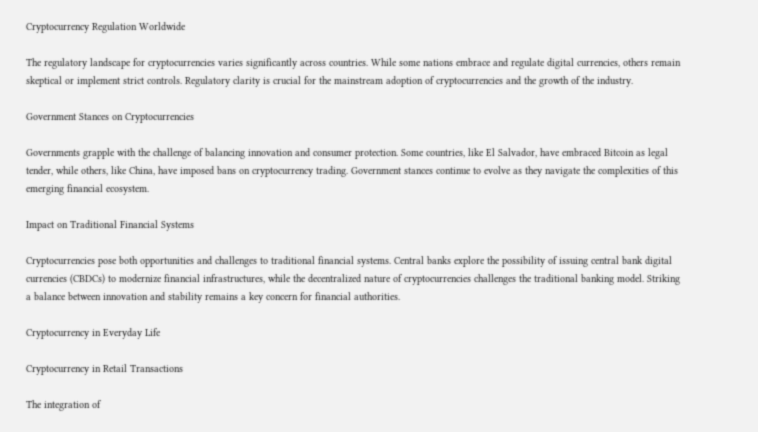Cryptocurrency Regulation Worldwide

The regulatory landscape for cryptocurrencies varies significantly across countries. While some nations embrace and regulate digital currencies, others remain skeptical or implement strict controls. Regulatory clarity is crucial for the mainstream adoption of cryptocurrencies and the growth of the industry.

Government Stances on Cryptocurrencies

Governments grapple with the challenge of balancing innovation and consumer protection. Some countries, like El Salvador, have embraced Bitcoin as legal tender, while others, like China, have imposed bans on cryptocurrency trading. Government stances continue to evolve as they navigate the complexities of this emerging financial ecosystem.

Impact on Traditional Financial Systems

Cryptocurrencies pose both opportunities and challenges to traditional financial systems. Central banks explore the possibility of issuing central bank digital currencies (CBDCs) to modernize financial infrastructures, while the decentralized nature of cryptocurrencies challenges the traditional banking model. Striking a balance between innovation and stability remains a key concern for financial authorities.

Cryptocurrency in Everyday Life

Cryptocurrency in Retail Transactions

The integration of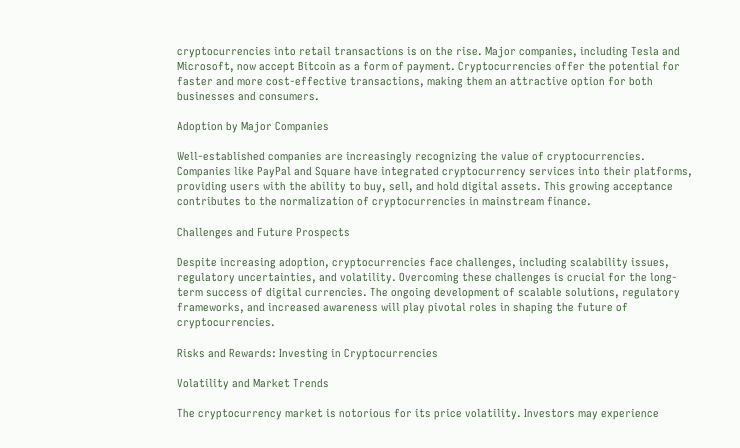cryptocurrencies into retail transactions is on the rise. Major companies, including Tesla and Microsoft, now accept Bitcoin as a form of payment. Cryptocurrencies offer the potential for faster and more cost-effective transactions, making them an attractive option for both businesses and consumers.

Adoption by Major Companies

Well-established companies are increasingly recognizing the value of cryptocurrencies. Companies like PayPal and Square have integrated cryptocurrency services into their platforms, providing users with the ability to buy, sell, and hold digital assets. This growing acceptance contributes to the normalization of cryptocurrencies in mainstream finance.

Challenges and Future Prospects

Despite increasing adoption, cryptocurrencies face challenges, including scalability issues, regulatory uncertainties, and volatility. Overcoming these challenges is crucial for the long-term success of digital currencies. The ongoing development of scalable solutions, regulatory frameworks, and increased awareness will play pivotal roles in shaping the future of cryptocurrencies.

Risks and Rewards: Investing in Cryptocurrencies

Volatility and Market Trends

The cryptocurrency market is notorious for its price volatility. Investors may experience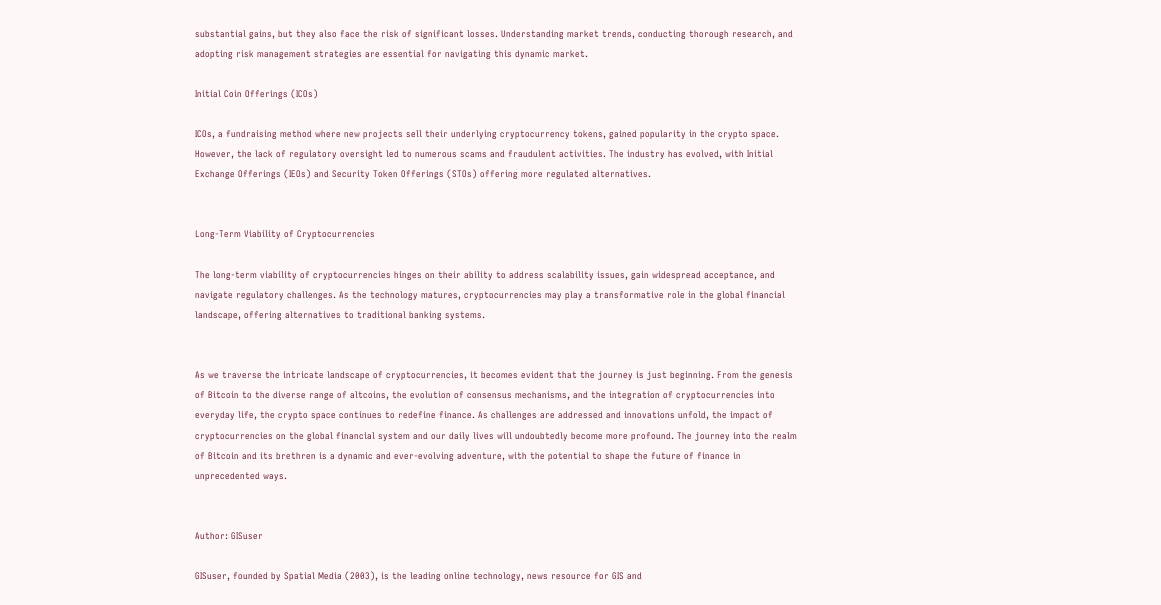substantial gains, but they also face the risk of significant losses. Understanding market trends, conducting thorough research, and adopting risk management strategies are essential for navigating this dynamic market.

Initial Coin Offerings (ICOs)

ICOs, a fundraising method where new projects sell their underlying cryptocurrency tokens, gained popularity in the crypto space. However, the lack of regulatory oversight led to numerous scams and fraudulent activities. The industry has evolved, with Initial Exchange Offerings (IEOs) and Security Token Offerings (STOs) offering more regulated alternatives.


Long-Term Viability of Cryptocurrencies

The long-term viability of cryptocurrencies hinges on their ability to address scalability issues, gain widespread acceptance, and navigate regulatory challenges. As the technology matures, cryptocurrencies may play a transformative role in the global financial landscape, offering alternatives to traditional banking systems.


As we traverse the intricate landscape of cryptocurrencies, it becomes evident that the journey is just beginning. From the genesis of Bitcoin to the diverse range of altcoins, the evolution of consensus mechanisms, and the integration of cryptocurrencies into everyday life, the crypto space continues to redefine finance. As challenges are addressed and innovations unfold, the impact of cryptocurrencies on the global financial system and our daily lives will undoubtedly become more profound. The journey into the realm of Bitcoin and its brethren is a dynamic and ever-evolving adventure, with the potential to shape the future of finance in unprecedented ways.


Author: GISuser

GISuser, founded by Spatial Media (2003), is the leading online technology, news resource for GIS and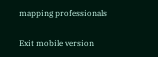mapping professionals

Exit mobile version